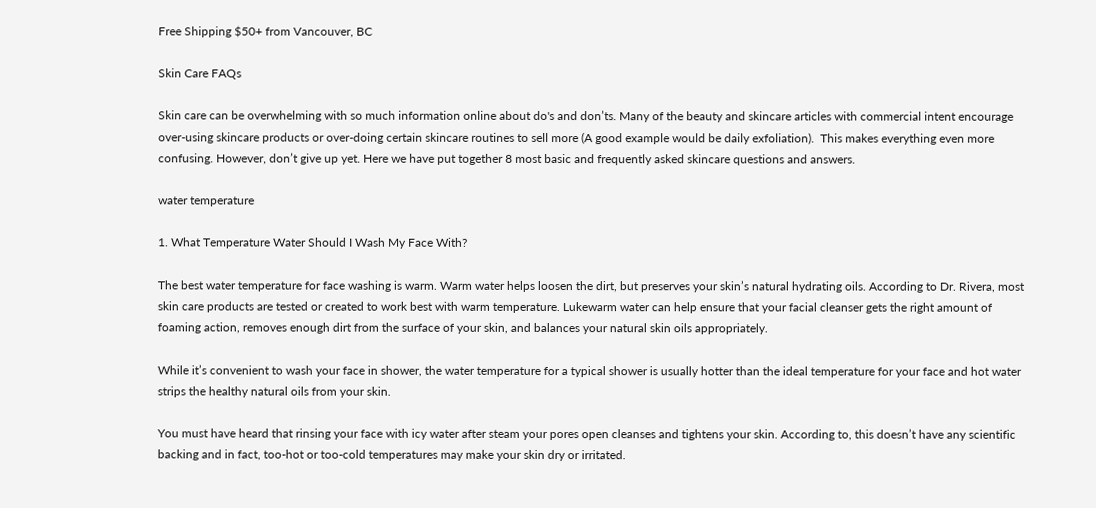Free Shipping $50+ from Vancouver, BC

Skin Care FAQs

Skin care can be overwhelming with so much information online about do's and don’ts. Many of the beauty and skincare articles with commercial intent encourage over-using skincare products or over-doing certain skincare routines to sell more (A good example would be daily exfoliation).  This makes everything even more confusing. However, don’t give up yet. Here we have put together 8 most basic and frequently asked skincare questions and answers.

water temperature

1. What Temperature Water Should I Wash My Face With?

The best water temperature for face washing is warm. Warm water helps loosen the dirt, but preserves your skin’s natural hydrating oils. According to Dr. Rivera, most skin care products are tested or created to work best with warm temperature. Lukewarm water can help ensure that your facial cleanser gets the right amount of foaming action, removes enough dirt from the surface of your skin, and balances your natural skin oils appropriately.

While it’s convenient to wash your face in shower, the water temperature for a typical shower is usually hotter than the ideal temperature for your face and hot water strips the healthy natural oils from your skin.

You must have heard that rinsing your face with icy water after steam your pores open cleanses and tightens your skin. According to, this doesn’t have any scientific backing and in fact, too-hot or too-cold temperatures may make your skin dry or irritated.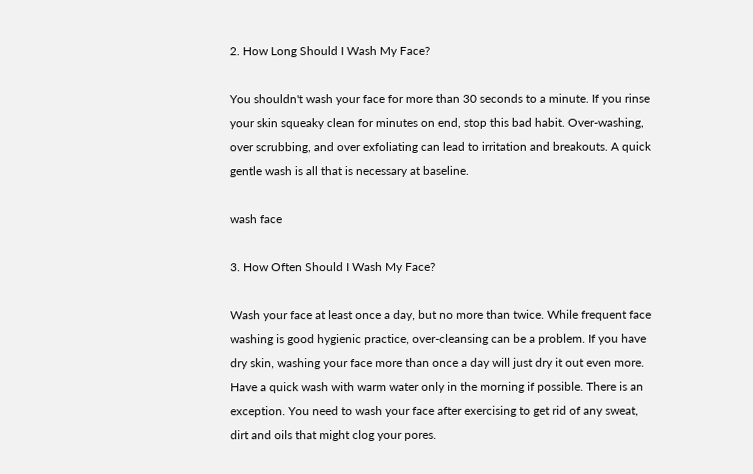2. How Long Should I Wash My Face?

You shouldn't wash your face for more than 30 seconds to a minute. If you rinse your skin squeaky clean for minutes on end, stop this bad habit. Over-washing, over scrubbing, and over exfoliating can lead to irritation and breakouts. A quick gentle wash is all that is necessary at baseline.

wash face

3. How Often Should I Wash My Face?

Wash your face at least once a day, but no more than twice. While frequent face washing is good hygienic practice, over-cleansing can be a problem. If you have dry skin, washing your face more than once a day will just dry it out even more. Have a quick wash with warm water only in the morning if possible. There is an exception. You need to wash your face after exercising to get rid of any sweat, dirt and oils that might clog your pores.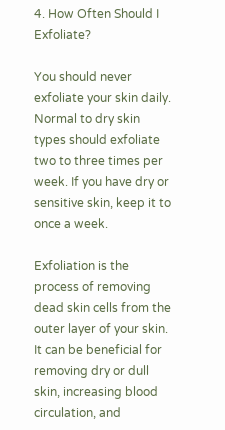4. How Often Should I Exfoliate?

You should never exfoliate your skin daily. Normal to dry skin types should exfoliate two to three times per week. If you have dry or sensitive skin, keep it to once a week.

Exfoliation is the process of removing dead skin cells from the outer layer of your skin. It can be beneficial for removing dry or dull skin, increasing blood circulation, and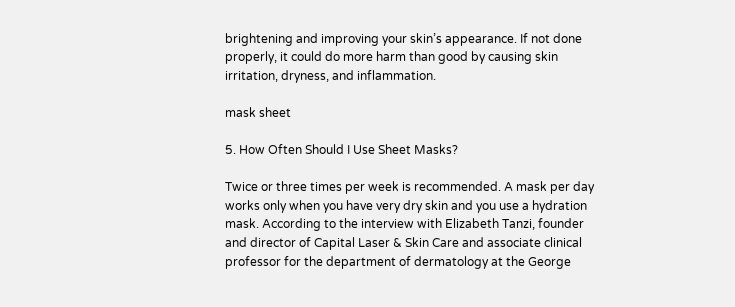brightening and improving your skin’s appearance. If not done properly, it could do more harm than good by causing skin irritation, dryness, and inflammation.

mask sheet

5. How Often Should I Use Sheet Masks?

Twice or three times per week is recommended. A mask per day works only when you have very dry skin and you use a hydration mask. According to the interview with Elizabeth Tanzi, founder and director of Capital Laser & Skin Care and associate clinical professor for the department of dermatology at the George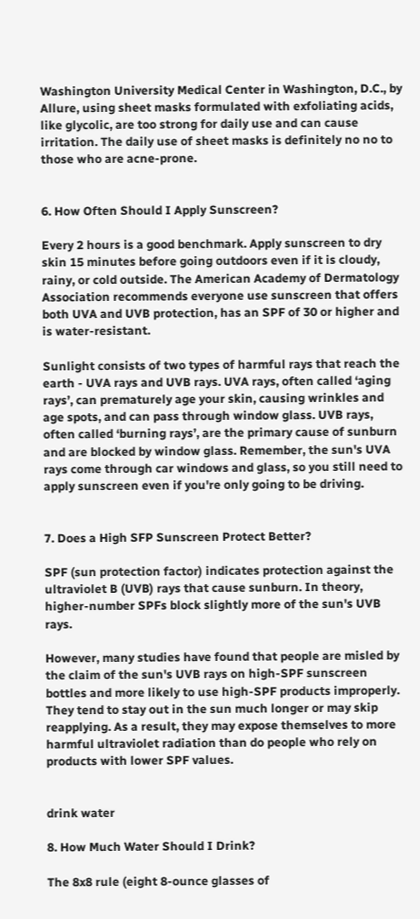Washington University Medical Center in Washington, D.C., by Allure, using sheet masks formulated with exfoliating acids, like glycolic, are too strong for daily use and can cause irritation. The daily use of sheet masks is definitely no no to those who are acne-prone.


6. How Often Should I Apply Sunscreen?

Every 2 hours is a good benchmark. Apply sunscreen to dry skin 15 minutes before going outdoors even if it is cloudy, rainy, or cold outside. The American Academy of Dermatology Association recommends everyone use sunscreen that offers both UVA and UVB protection, has an SPF of 30 or higher and is water-resistant.

Sunlight consists of two types of harmful rays that reach the earth - UVA rays and UVB rays. UVA rays, often called ‘aging rays’, can prematurely age your skin, causing wrinkles and age spots, and can pass through window glass. UVB rays, often called ‘burning rays’, are the primary cause of sunburn and are blocked by window glass. Remember, the sun's UVA rays come through car windows and glass, so you still need to apply sunscreen even if you're only going to be driving.


7. Does a High SFP Sunscreen Protect Better?

SPF (sun protection factor) indicates protection against the ultraviolet B (UVB) rays that cause sunburn. In theory, higher-number SPFs block slightly more of the sun's UVB rays.

However, many studies have found that people are misled by the claim of the sun's UVB rays on high-SPF sunscreen bottles and more likely to use high-SPF products improperly. They tend to stay out in the sun much longer or may skip reapplying. As a result, they may expose themselves to more harmful ultraviolet radiation than do people who rely on products with lower SPF values.


drink water

8. How Much Water Should I Drink?

The 8x8 rule (eight 8-ounce glasses of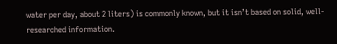water per day, about 2 liters) is commonly known, but it isn’t based on solid, well-researched information.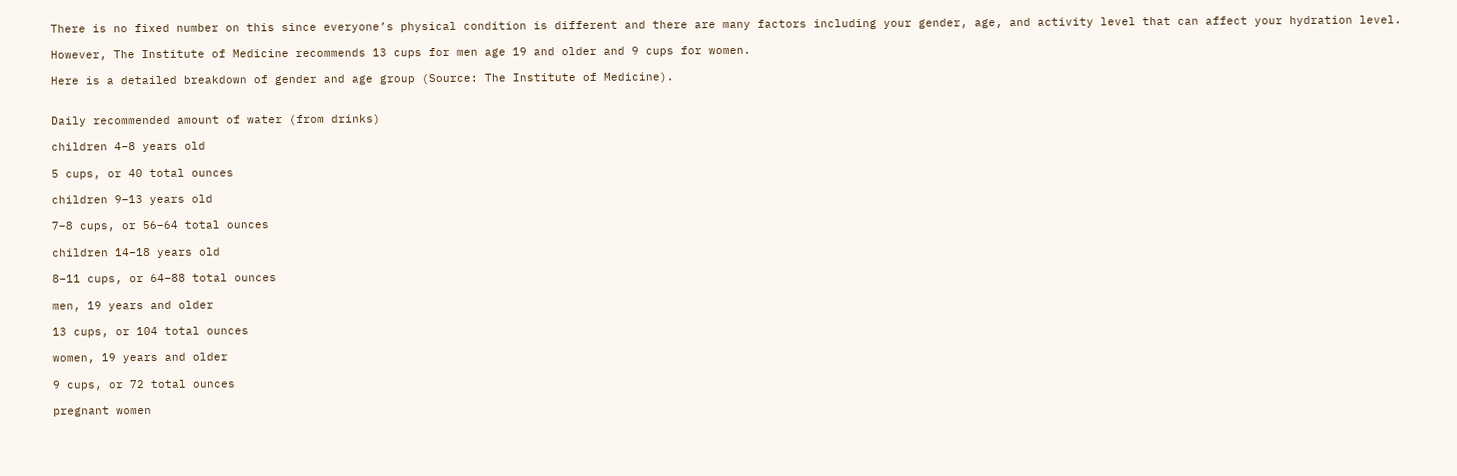There is no fixed number on this since everyone’s physical condition is different and there are many factors including your gender, age, and activity level that can affect your hydration level.

However, The Institute of Medicine recommends 13 cups for men age 19 and older and 9 cups for women.

Here is a detailed breakdown of gender and age group (Source: The Institute of Medicine).


Daily recommended amount of water (from drinks)

children 4–8 years old

5 cups, or 40 total ounces

children 9–13 years old

7–8 cups, or 56–64 total ounces

children 14–18 years old

8–11 cups, or 64–88 total ounces

men, 19 years and older

13 cups, or 104 total ounces

women, 19 years and older

9 cups, or 72 total ounces

pregnant women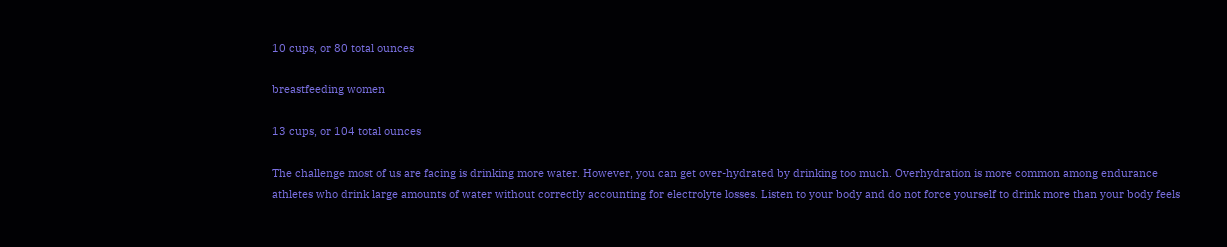10 cups, or 80 total ounces

breastfeeding women

13 cups, or 104 total ounces

The challenge most of us are facing is drinking more water. However, you can get over-hydrated by drinking too much. Overhydration is more common among endurance athletes who drink large amounts of water without correctly accounting for electrolyte losses. Listen to your body and do not force yourself to drink more than your body feels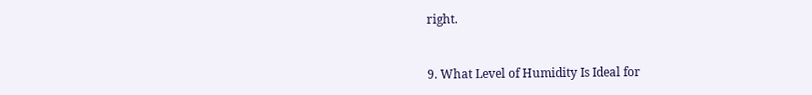right.


9. What Level of Humidity Is Ideal for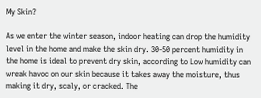My Skin?

As we enter the winter season, indoor heating can drop the humidity level in the home and make the skin dry. 30-50 percent humidity in the home is ideal to prevent dry skin, according to Low humidity can wreak havoc on our skin because it takes away the moisture, thus making it dry, scaly, or cracked. The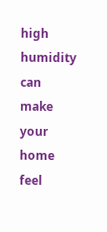high humidity can make your home feel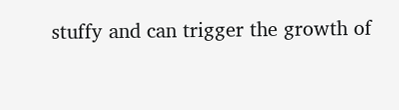stuffy and can trigger the growth of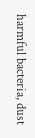harmful bacteria, dust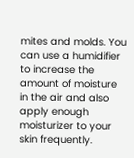mites and molds. You can use a humidifier to increase the amount of moisture in the air and also apply enough moisturizer to your skin frequently.